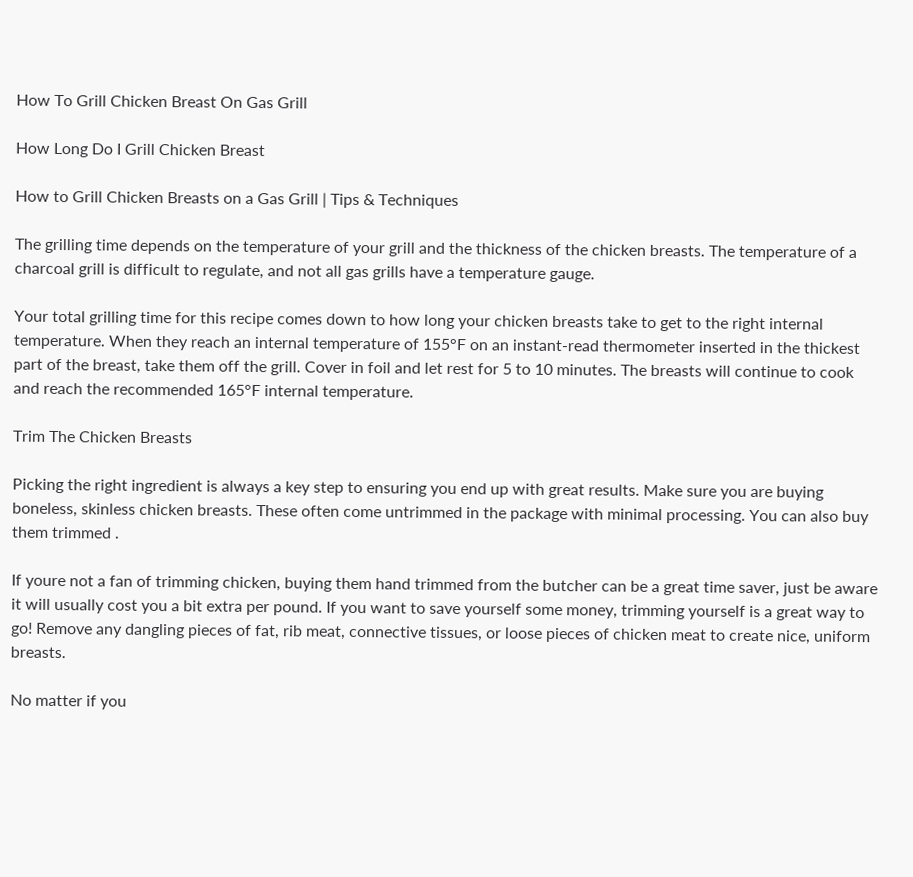How To Grill Chicken Breast On Gas Grill

How Long Do I Grill Chicken Breast

How to Grill Chicken Breasts on a Gas Grill | Tips & Techniques

The grilling time depends on the temperature of your grill and the thickness of the chicken breasts. The temperature of a charcoal grill is difficult to regulate, and not all gas grills have a temperature gauge.

Your total grilling time for this recipe comes down to how long your chicken breasts take to get to the right internal temperature. When they reach an internal temperature of 155°F on an instant-read thermometer inserted in the thickest part of the breast, take them off the grill. Cover in foil and let rest for 5 to 10 minutes. The breasts will continue to cook and reach the recommended 165°F internal temperature.

Trim The Chicken Breasts

Picking the right ingredient is always a key step to ensuring you end up with great results. Make sure you are buying boneless, skinless chicken breasts. These often come untrimmed in the package with minimal processing. You can also buy them trimmed .

If youre not a fan of trimming chicken, buying them hand trimmed from the butcher can be a great time saver, just be aware it will usually cost you a bit extra per pound. If you want to save yourself some money, trimming yourself is a great way to go! Remove any dangling pieces of fat, rib meat, connective tissues, or loose pieces of chicken meat to create nice, uniform breasts.

No matter if you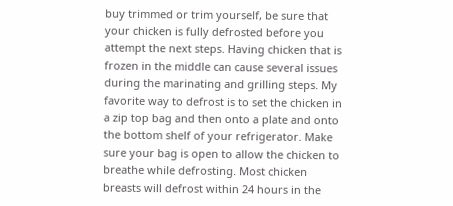buy trimmed or trim yourself, be sure that your chicken is fully defrosted before you attempt the next steps. Having chicken that is frozen in the middle can cause several issues during the marinating and grilling steps. My favorite way to defrost is to set the chicken in a zip top bag and then onto a plate and onto the bottom shelf of your refrigerator. Make sure your bag is open to allow the chicken to breathe while defrosting. Most chicken breasts will defrost within 24 hours in the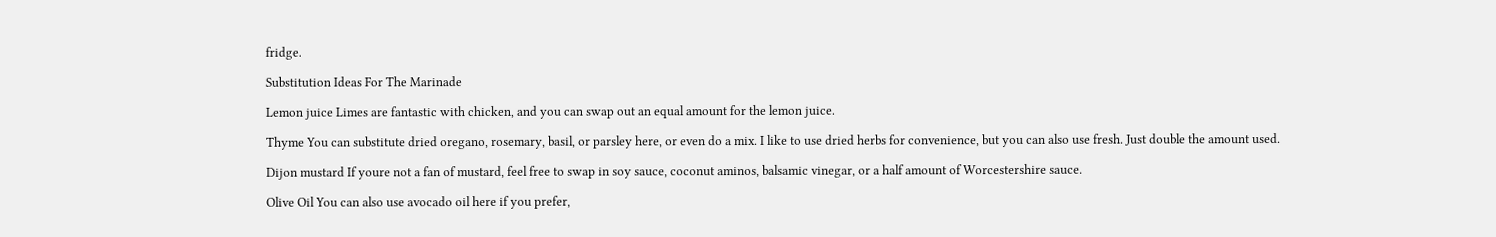fridge.

Substitution Ideas For The Marinade

Lemon juice Limes are fantastic with chicken, and you can swap out an equal amount for the lemon juice.

Thyme You can substitute dried oregano, rosemary, basil, or parsley here, or even do a mix. I like to use dried herbs for convenience, but you can also use fresh. Just double the amount used.

Dijon mustard If youre not a fan of mustard, feel free to swap in soy sauce, coconut aminos, balsamic vinegar, or a half amount of Worcestershire sauce.

Olive Oil You can also use avocado oil here if you prefer,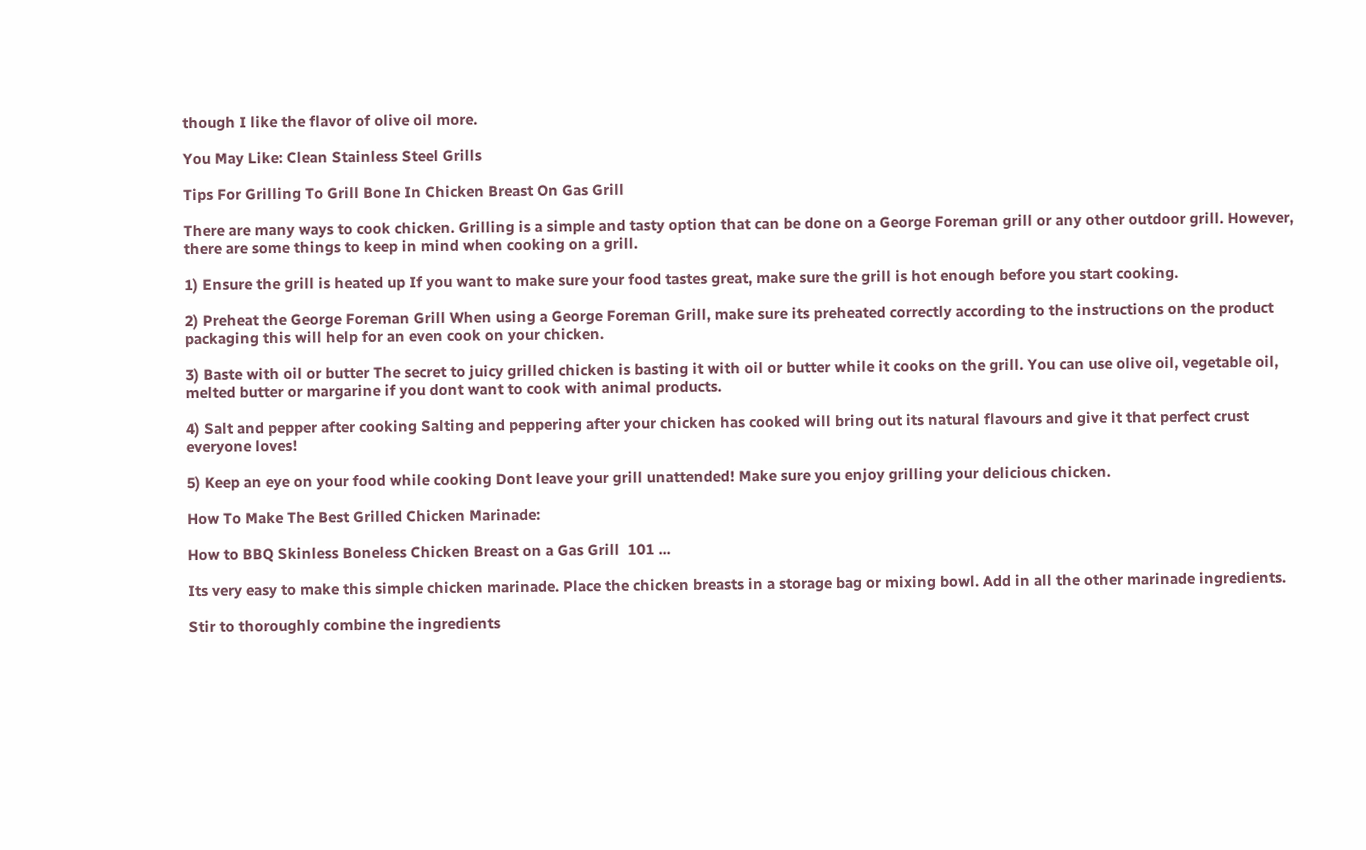though I like the flavor of olive oil more.

You May Like: Clean Stainless Steel Grills

Tips For Grilling To Grill Bone In Chicken Breast On Gas Grill

There are many ways to cook chicken. Grilling is a simple and tasty option that can be done on a George Foreman grill or any other outdoor grill. However, there are some things to keep in mind when cooking on a grill.

1) Ensure the grill is heated up If you want to make sure your food tastes great, make sure the grill is hot enough before you start cooking.

2) Preheat the George Foreman Grill When using a George Foreman Grill, make sure its preheated correctly according to the instructions on the product packaging this will help for an even cook on your chicken.

3) Baste with oil or butter The secret to juicy grilled chicken is basting it with oil or butter while it cooks on the grill. You can use olive oil, vegetable oil, melted butter or margarine if you dont want to cook with animal products.

4) Salt and pepper after cooking Salting and peppering after your chicken has cooked will bring out its natural flavours and give it that perfect crust everyone loves!

5) Keep an eye on your food while cooking Dont leave your grill unattended! Make sure you enjoy grilling your delicious chicken.

How To Make The Best Grilled Chicken Marinade:

How to BBQ Skinless Boneless Chicken Breast on a Gas Grill  101 ...

Its very easy to make this simple chicken marinade. Place the chicken breasts in a storage bag or mixing bowl. Add in all the other marinade ingredients.

Stir to thoroughly combine the ingredients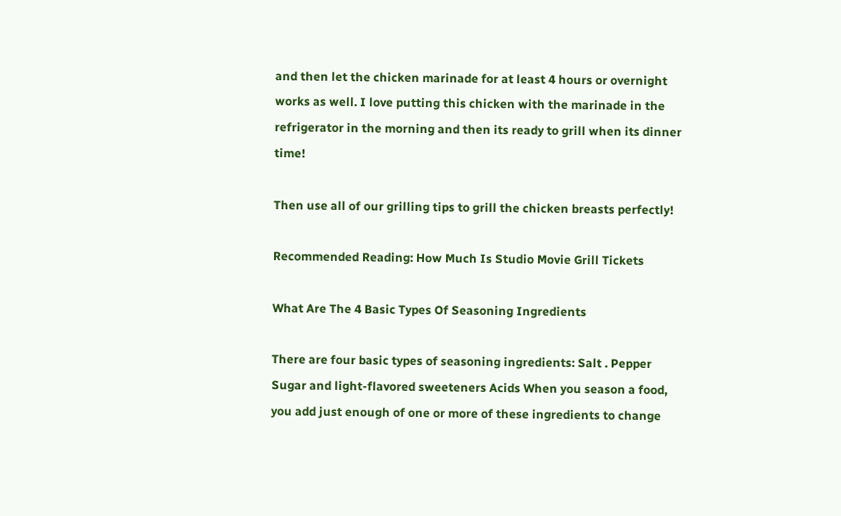and then let the chicken marinade for at least 4 hours or overnight works as well. I love putting this chicken with the marinade in the refrigerator in the morning and then its ready to grill when its dinner time!

Then use all of our grilling tips to grill the chicken breasts perfectly!

Recommended Reading: How Much Is Studio Movie Grill Tickets

What Are The 4 Basic Types Of Seasoning Ingredients

There are four basic types of seasoning ingredients: Salt . Pepper Sugar and light-flavored sweeteners Acids When you season a food, you add just enough of one or more of these ingredients to change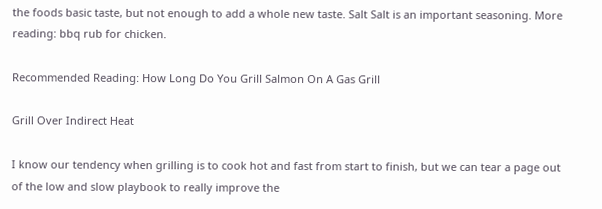the foods basic taste, but not enough to add a whole new taste. Salt Salt is an important seasoning. More reading: bbq rub for chicken.

Recommended Reading: How Long Do You Grill Salmon On A Gas Grill

Grill Over Indirect Heat

I know our tendency when grilling is to cook hot and fast from start to finish, but we can tear a page out of the low and slow playbook to really improve the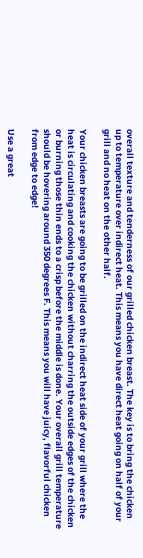overall texture and tenderness of our grilled chicken breast. The key is to bring the chicken up to temperature over indirect heat. This means you have direct heat going on half of your grill and no heat on the other half.

Your chicken breasts are going to be grilled on the indirect heat side of your grill where the heat is circulating and cooking the chicken without charring the outside edges of the chicken or burning those thin ends to a crisp before the middle is done. Your overall grill temperature should be hovering around 350 degrees F. This means you will have juicy, flavorful chicken from edge to edge!

Use a great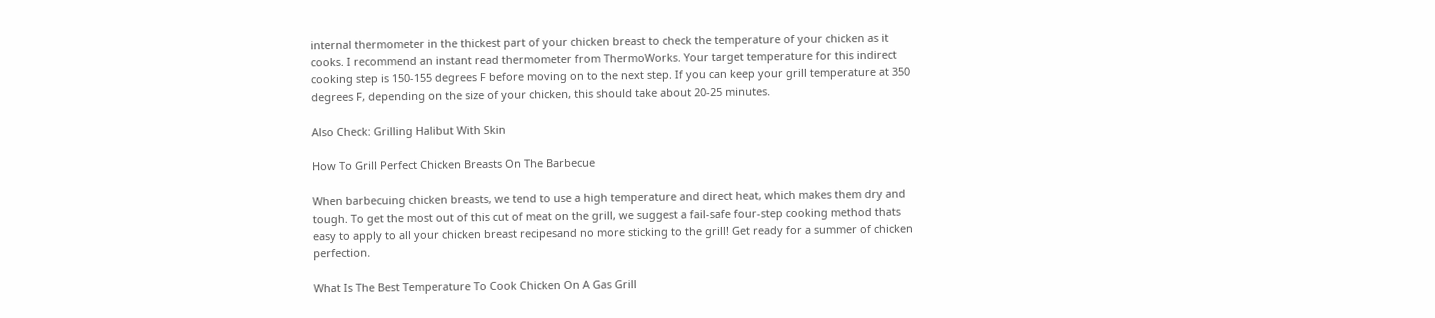internal thermometer in the thickest part of your chicken breast to check the temperature of your chicken as it cooks. I recommend an instant read thermometer from ThermoWorks. Your target temperature for this indirect cooking step is 150-155 degrees F before moving on to the next step. If you can keep your grill temperature at 350 degrees F, depending on the size of your chicken, this should take about 20-25 minutes.

Also Check: Grilling Halibut With Skin

How To Grill Perfect Chicken Breasts On The Barbecue

When barbecuing chicken breasts, we tend to use a high temperature and direct heat, which makes them dry and tough. To get the most out of this cut of meat on the grill, we suggest a fail-safe four-step cooking method thats easy to apply to all your chicken breast recipesand no more sticking to the grill! Get ready for a summer of chicken perfection.

What Is The Best Temperature To Cook Chicken On A Gas Grill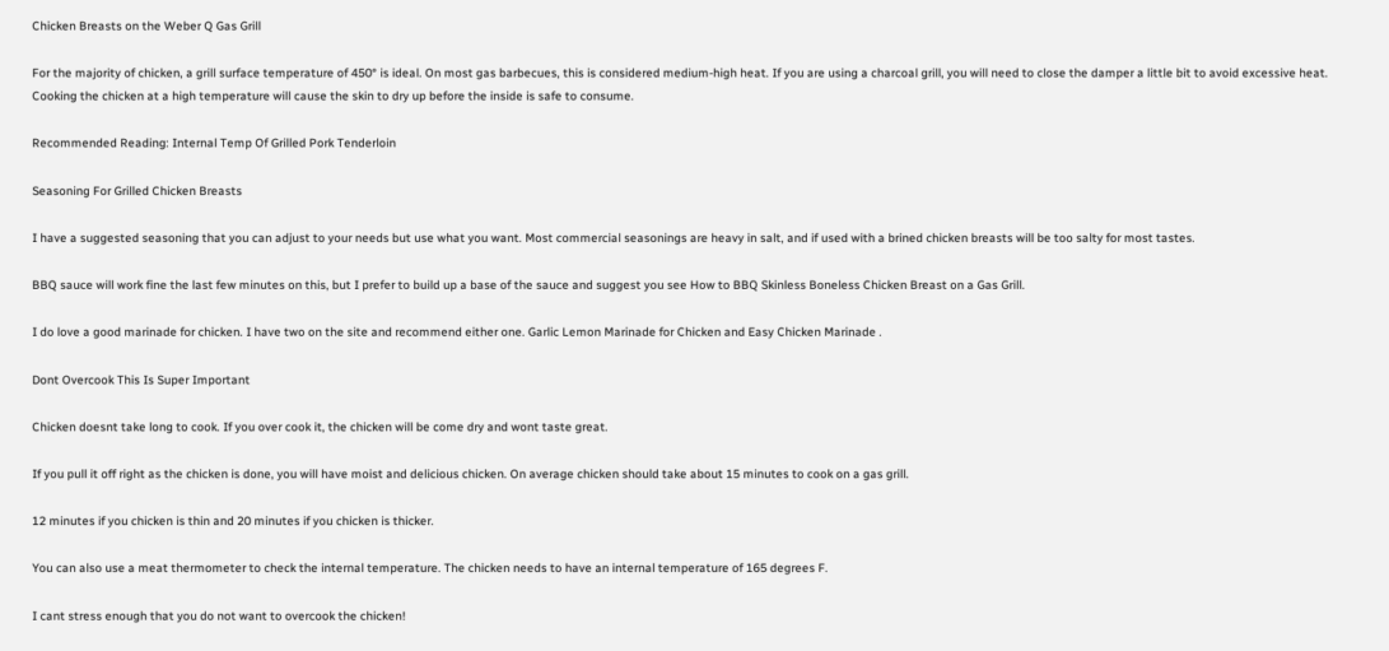Chicken Breasts on the Weber Q Gas Grill

For the majority of chicken, a grill surface temperature of 450° is ideal. On most gas barbecues, this is considered medium-high heat. If you are using a charcoal grill, you will need to close the damper a little bit to avoid excessive heat. Cooking the chicken at a high temperature will cause the skin to dry up before the inside is safe to consume.

Recommended Reading: Internal Temp Of Grilled Pork Tenderloin

Seasoning For Grilled Chicken Breasts

I have a suggested seasoning that you can adjust to your needs but use what you want. Most commercial seasonings are heavy in salt, and if used with a brined chicken breasts will be too salty for most tastes.

BBQ sauce will work fine the last few minutes on this, but I prefer to build up a base of the sauce and suggest you see How to BBQ Skinless Boneless Chicken Breast on a Gas Grill.

I do love a good marinade for chicken. I have two on the site and recommend either one. Garlic Lemon Marinade for Chicken and Easy Chicken Marinade .

Dont Overcook This Is Super Important

Chicken doesnt take long to cook. If you over cook it, the chicken will be come dry and wont taste great.

If you pull it off right as the chicken is done, you will have moist and delicious chicken. On average chicken should take about 15 minutes to cook on a gas grill.

12 minutes if you chicken is thin and 20 minutes if you chicken is thicker.

You can also use a meat thermometer to check the internal temperature. The chicken needs to have an internal temperature of 165 degrees F.

I cant stress enough that you do not want to overcook the chicken!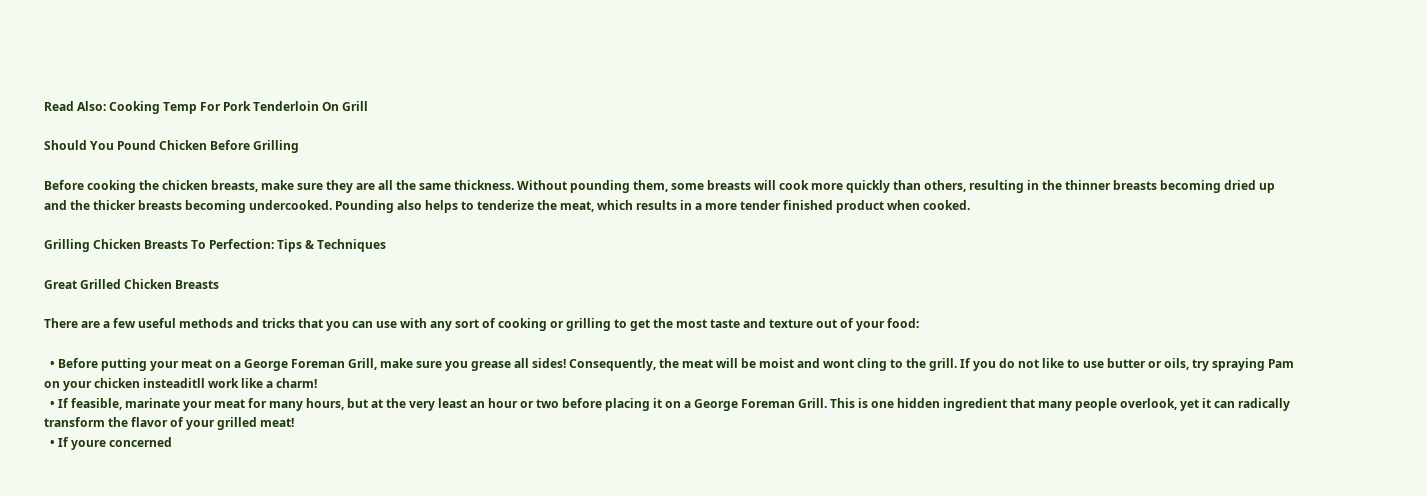Read Also: Cooking Temp For Pork Tenderloin On Grill

Should You Pound Chicken Before Grilling

Before cooking the chicken breasts, make sure they are all the same thickness. Without pounding them, some breasts will cook more quickly than others, resulting in the thinner breasts becoming dried up and the thicker breasts becoming undercooked. Pounding also helps to tenderize the meat, which results in a more tender finished product when cooked.

Grilling Chicken Breasts To Perfection: Tips & Techniques

Great Grilled Chicken Breasts

There are a few useful methods and tricks that you can use with any sort of cooking or grilling to get the most taste and texture out of your food:

  • Before putting your meat on a George Foreman Grill, make sure you grease all sides! Consequently, the meat will be moist and wont cling to the grill. If you do not like to use butter or oils, try spraying Pam on your chicken insteaditll work like a charm!
  • If feasible, marinate your meat for many hours, but at the very least an hour or two before placing it on a George Foreman Grill. This is one hidden ingredient that many people overlook, yet it can radically transform the flavor of your grilled meat!
  • If youre concerned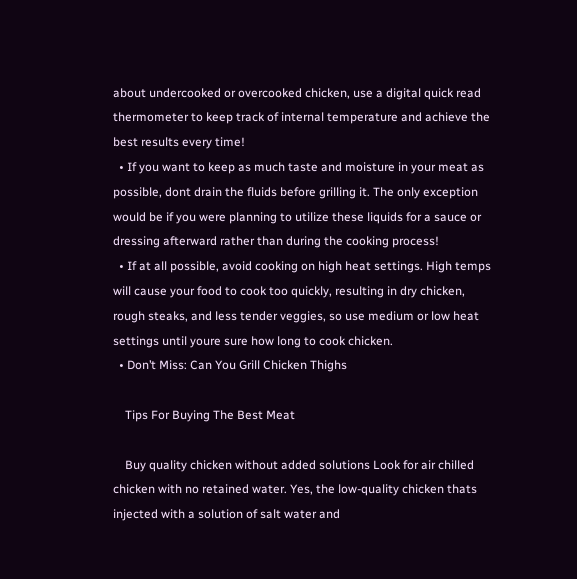about undercooked or overcooked chicken, use a digital quick read thermometer to keep track of internal temperature and achieve the best results every time!
  • If you want to keep as much taste and moisture in your meat as possible, dont drain the fluids before grilling it. The only exception would be if you were planning to utilize these liquids for a sauce or dressing afterward rather than during the cooking process!
  • If at all possible, avoid cooking on high heat settings. High temps will cause your food to cook too quickly, resulting in dry chicken, rough steaks, and less tender veggies, so use medium or low heat settings until youre sure how long to cook chicken.
  • Don’t Miss: Can You Grill Chicken Thighs

    Tips For Buying The Best Meat

    Buy quality chicken without added solutions Look for air chilled chicken with no retained water. Yes, the low-quality chicken thats injected with a solution of salt water and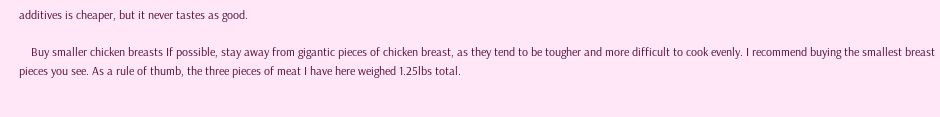additives is cheaper, but it never tastes as good.

    Buy smaller chicken breasts If possible, stay away from gigantic pieces of chicken breast, as they tend to be tougher and more difficult to cook evenly. I recommend buying the smallest breast pieces you see. As a rule of thumb, the three pieces of meat I have here weighed 1.25lbs total.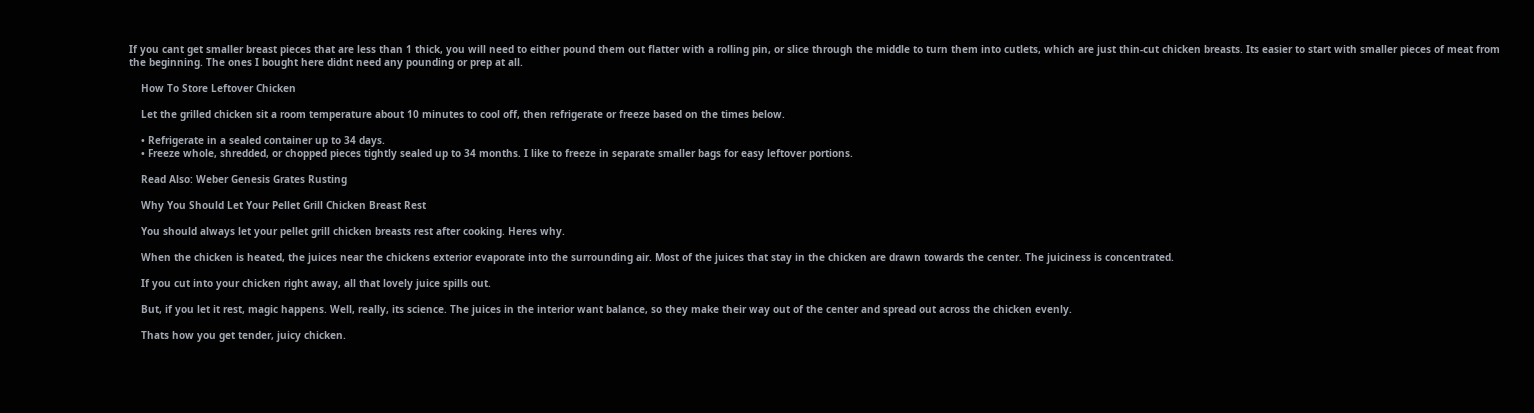If you cant get smaller breast pieces that are less than 1 thick, you will need to either pound them out flatter with a rolling pin, or slice through the middle to turn them into cutlets, which are just thin-cut chicken breasts. Its easier to start with smaller pieces of meat from the beginning. The ones I bought here didnt need any pounding or prep at all.

    How To Store Leftover Chicken

    Let the grilled chicken sit a room temperature about 10 minutes to cool off, then refrigerate or freeze based on the times below.

    • Refrigerate in a sealed container up to 34 days.
    • Freeze whole, shredded, or chopped pieces tightly sealed up to 34 months. I like to freeze in separate smaller bags for easy leftover portions.

    Read Also: Weber Genesis Grates Rusting

    Why You Should Let Your Pellet Grill Chicken Breast Rest

    You should always let your pellet grill chicken breasts rest after cooking. Heres why.

    When the chicken is heated, the juices near the chickens exterior evaporate into the surrounding air. Most of the juices that stay in the chicken are drawn towards the center. The juiciness is concentrated.

    If you cut into your chicken right away, all that lovely juice spills out.

    But, if you let it rest, magic happens. Well, really, its science. The juices in the interior want balance, so they make their way out of the center and spread out across the chicken evenly.

    Thats how you get tender, juicy chicken.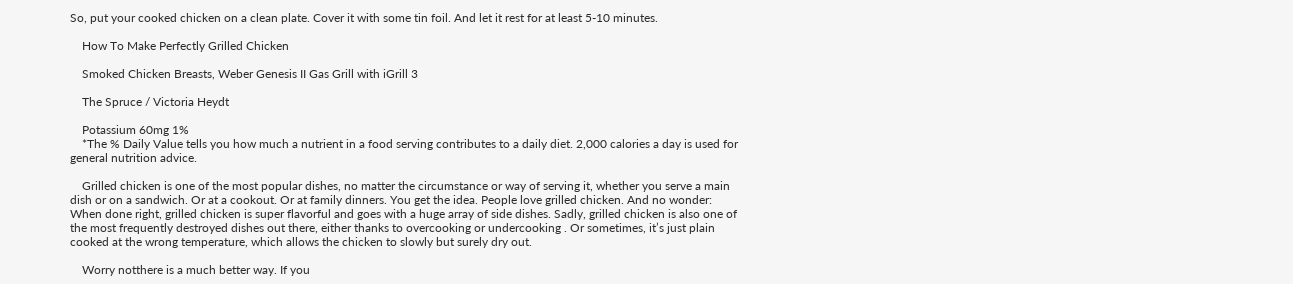So, put your cooked chicken on a clean plate. Cover it with some tin foil. And let it rest for at least 5-10 minutes.

    How To Make Perfectly Grilled Chicken

    Smoked Chicken Breasts, Weber Genesis II Gas Grill with iGrill 3

    The Spruce / Victoria Heydt

    Potassium 60mg 1%
    *The % Daily Value tells you how much a nutrient in a food serving contributes to a daily diet. 2,000 calories a day is used for general nutrition advice.

    Grilled chicken is one of the most popular dishes, no matter the circumstance or way of serving it, whether you serve a main dish or on a sandwich. Or at a cookout. Or at family dinners. You get the idea. People love grilled chicken. And no wonder: When done right, grilled chicken is super flavorful and goes with a huge array of side dishes. Sadly, grilled chicken is also one of the most frequently destroyed dishes out there, either thanks to overcooking or undercooking . Or sometimes, it’s just plain cooked at the wrong temperature, which allows the chicken to slowly but surely dry out.

    Worry notthere is a much better way. If you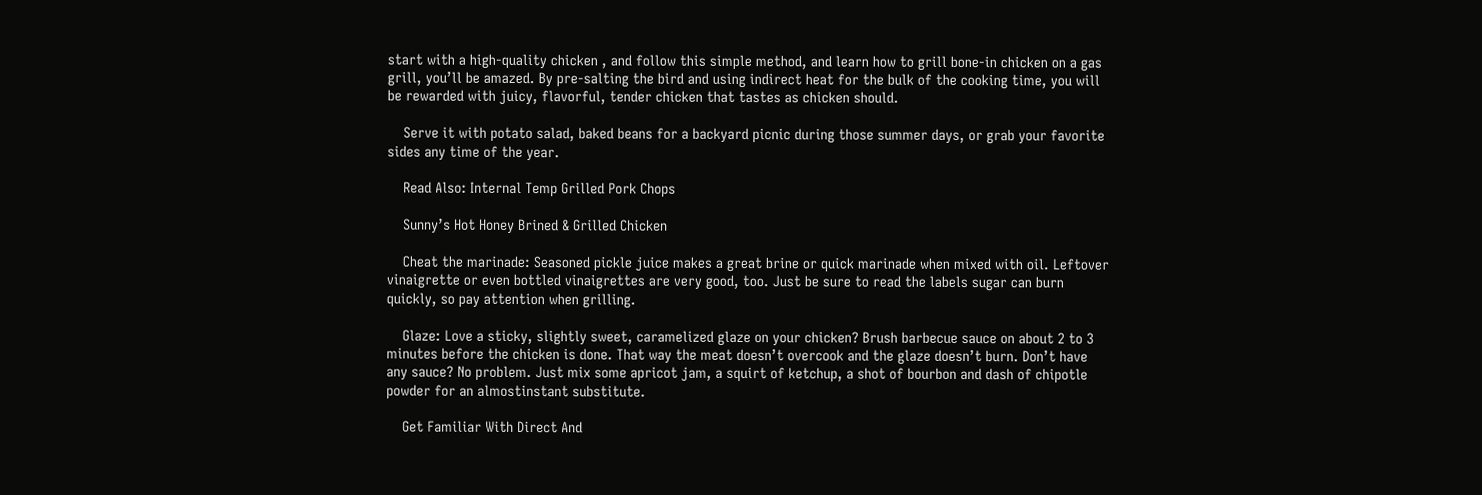start with a high-quality chicken , and follow this simple method, and learn how to grill bone-in chicken on a gas grill, you’ll be amazed. By pre-salting the bird and using indirect heat for the bulk of the cooking time, you will be rewarded with juicy, flavorful, tender chicken that tastes as chicken should.

    Serve it with potato salad, baked beans for a backyard picnic during those summer days, or grab your favorite sides any time of the year.

    Read Also: Internal Temp Grilled Pork Chops

    Sunny’s Hot Honey Brined & Grilled Chicken

    Cheat the marinade: Seasoned pickle juice makes a great brine or quick marinade when mixed with oil. Leftover vinaigrette or even bottled vinaigrettes are very good, too. Just be sure to read the labels sugar can burn quickly, so pay attention when grilling.

    Glaze: Love a sticky, slightly sweet, caramelized glaze on your chicken? Brush barbecue sauce on about 2 to 3 minutes before the chicken is done. That way the meat doesn’t overcook and the glaze doesn’t burn. Don’t have any sauce? No problem. Just mix some apricot jam, a squirt of ketchup, a shot of bourbon and dash of chipotle powder for an almostinstant substitute.

    Get Familiar With Direct And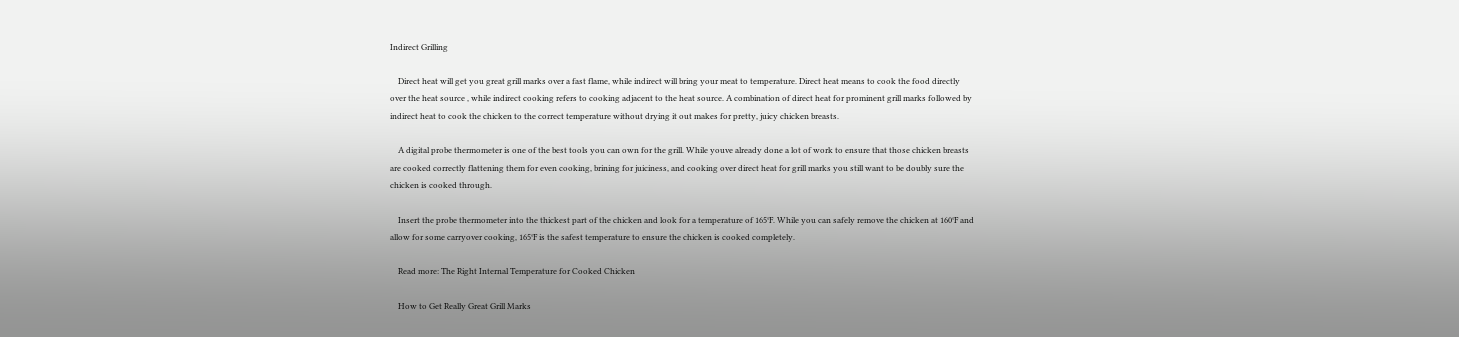Indirect Grilling

    Direct heat will get you great grill marks over a fast flame, while indirect will bring your meat to temperature. Direct heat means to cook the food directly over the heat source , while indirect cooking refers to cooking adjacent to the heat source. A combination of direct heat for prominent grill marks followed by indirect heat to cook the chicken to the correct temperature without drying it out makes for pretty, juicy chicken breasts.

    A digital probe thermometer is one of the best tools you can own for the grill. While youve already done a lot of work to ensure that those chicken breasts are cooked correctly flattening them for even cooking, brining for juiciness, and cooking over direct heat for grill marks you still want to be doubly sure the chicken is cooked through.

    Insert the probe thermometer into the thickest part of the chicken and look for a temperature of 165°F. While you can safely remove the chicken at 160°F and allow for some carryover cooking, 165°F is the safest temperature to ensure the chicken is cooked completely.

    Read more: The Right Internal Temperature for Cooked Chicken

    How to Get Really Great Grill Marks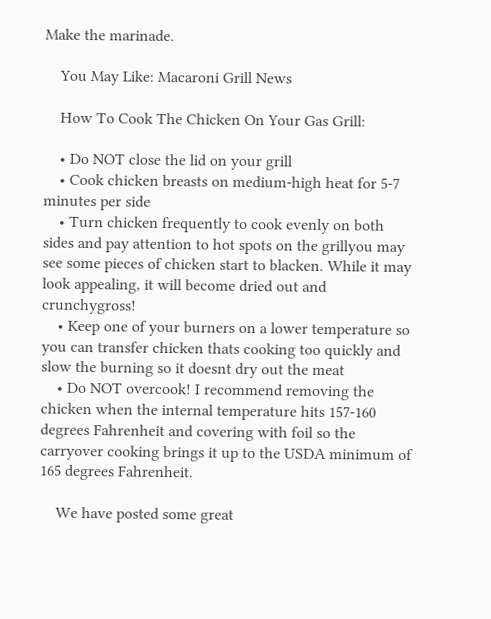Make the marinade.

    You May Like: Macaroni Grill News

    How To Cook The Chicken On Your Gas Grill:

    • Do NOT close the lid on your grill
    • Cook chicken breasts on medium-high heat for 5-7 minutes per side
    • Turn chicken frequently to cook evenly on both sides and pay attention to hot spots on the grillyou may see some pieces of chicken start to blacken. While it may look appealing, it will become dried out and crunchygross!
    • Keep one of your burners on a lower temperature so you can transfer chicken thats cooking too quickly and slow the burning so it doesnt dry out the meat
    • Do NOT overcook! I recommend removing the chicken when the internal temperature hits 157-160 degrees Fahrenheit and covering with foil so the carryover cooking brings it up to the USDA minimum of 165 degrees Fahrenheit.

    We have posted some great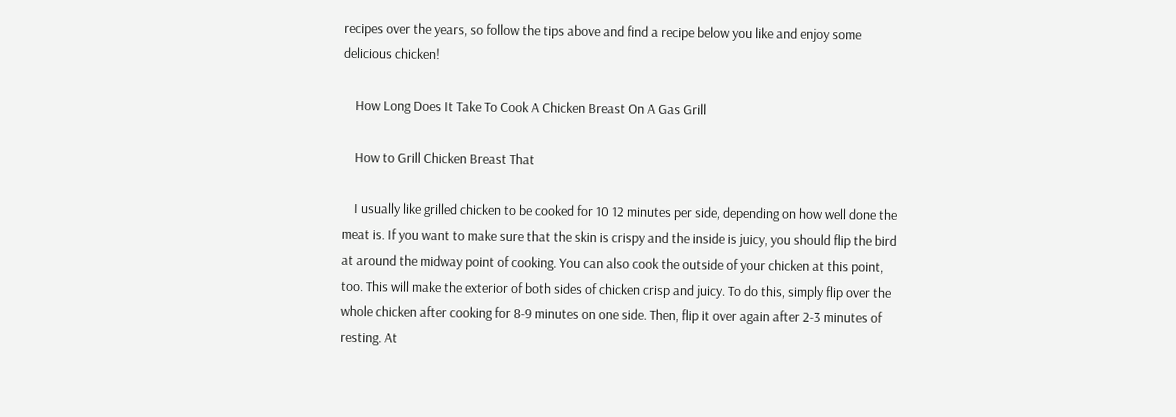recipes over the years, so follow the tips above and find a recipe below you like and enjoy some delicious chicken!

    How Long Does It Take To Cook A Chicken Breast On A Gas Grill

    How to Grill Chicken Breast That

    I usually like grilled chicken to be cooked for 10 12 minutes per side, depending on how well done the meat is. If you want to make sure that the skin is crispy and the inside is juicy, you should flip the bird at around the midway point of cooking. You can also cook the outside of your chicken at this point, too. This will make the exterior of both sides of chicken crisp and juicy. To do this, simply flip over the whole chicken after cooking for 8-9 minutes on one side. Then, flip it over again after 2-3 minutes of resting. At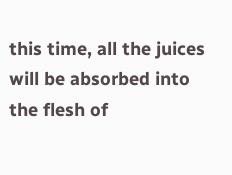this time, all the juices will be absorbed into the flesh of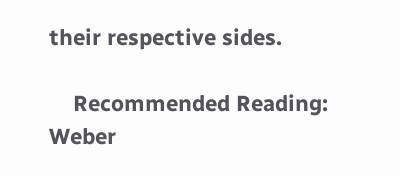their respective sides.

    Recommended Reading: Weber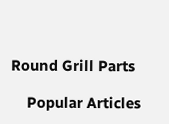Round Grill Parts

    Popular Articles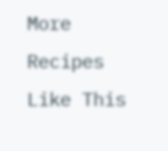More Recipes Like This